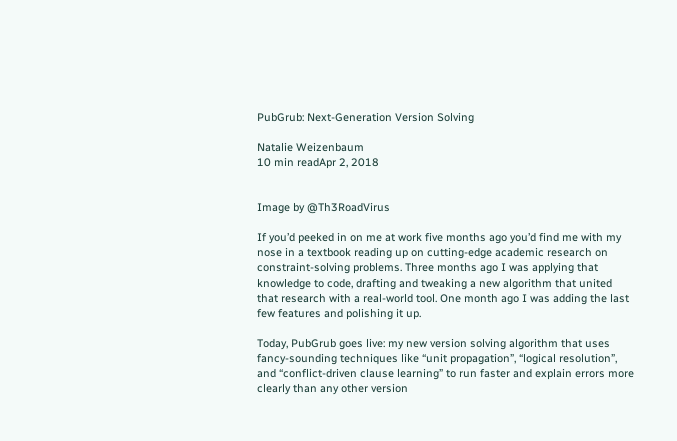PubGrub: Next-Generation Version Solving

Natalie Weizenbaum
10 min readApr 2, 2018


Image by @Th3RoadVirus

If you’d peeked in on me at work five months ago you’d find me with my nose in a textbook reading up on cutting-edge academic research on constraint-solving problems. Three months ago I was applying that knowledge to code, drafting and tweaking a new algorithm that united that research with a real-world tool. One month ago I was adding the last few features and polishing it up.

Today, PubGrub goes live: my new version solving algorithm that uses fancy-sounding techniques like “unit propagation”, “logical resolution”, and “conflict-driven clause learning” to run faster and explain errors more clearly than any other version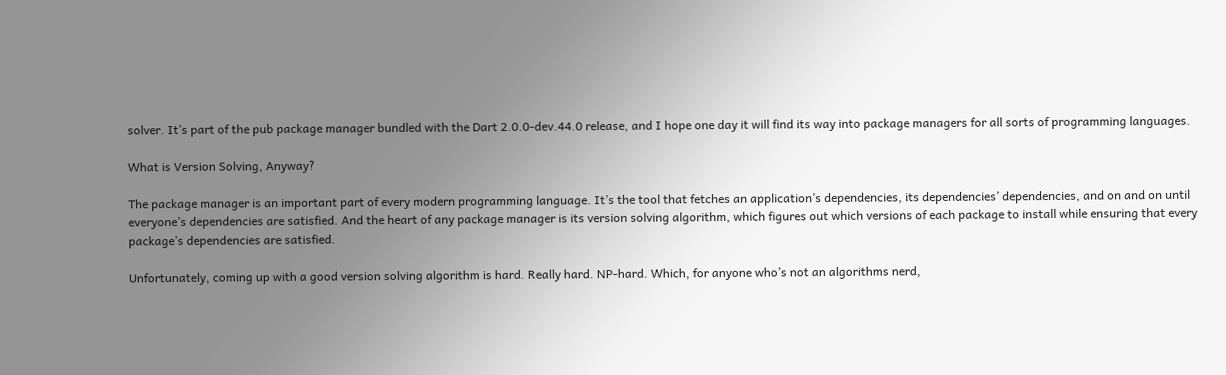solver. It’s part of the pub package manager bundled with the Dart 2.0.0-dev.44.0 release, and I hope one day it will find its way into package managers for all sorts of programming languages.

What is Version Solving, Anyway?

The package manager is an important part of every modern programming language. It’s the tool that fetches an application’s dependencies, its dependencies’ dependencies, and on and on until everyone’s dependencies are satisfied. And the heart of any package manager is its version solving algorithm, which figures out which versions of each package to install while ensuring that every package’s dependencies are satisfied.

Unfortunately, coming up with a good version solving algorithm is hard. Really hard. NP-hard. Which, for anyone who’s not an algorithms nerd,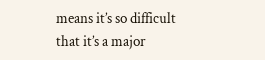means it’s so difficult that it’s a major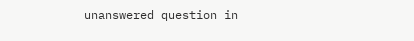unanswered question in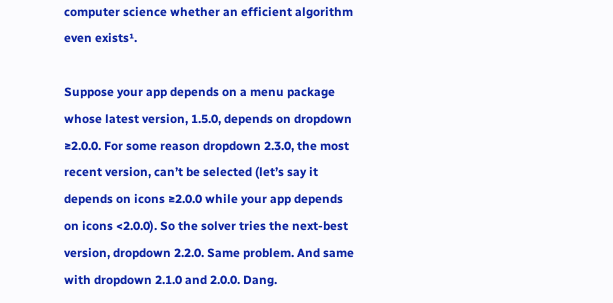computer science whether an efficient algorithm even exists¹.

Suppose your app depends on a menu package whose latest version, 1.5.0, depends on dropdown ≥2.0.0. For some reason dropdown 2.3.0, the most recent version, can’t be selected (let’s say it depends on icons ≥2.0.0 while your app depends on icons <2.0.0). So the solver tries the next-best version, dropdown 2.2.0. Same problem. And same with dropdown 2.1.0 and 2.0.0. Dang.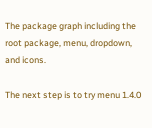The package graph including the root package, menu, dropdown, and icons.

The next step is to try menu 1.4.0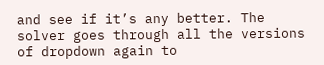and see if it’s any better. The solver goes through all the versions of dropdown again to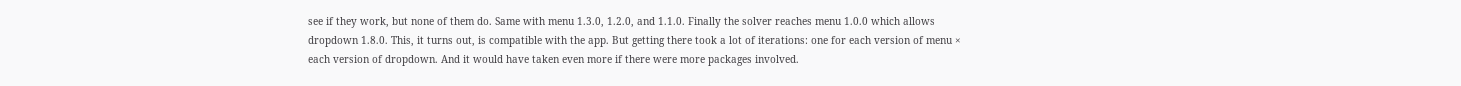see if they work, but none of them do. Same with menu 1.3.0, 1.2.0, and 1.1.0. Finally the solver reaches menu 1.0.0 which allows dropdown 1.8.0. This, it turns out, is compatible with the app. But getting there took a lot of iterations: one for each version of menu × each version of dropdown. And it would have taken even more if there were more packages involved.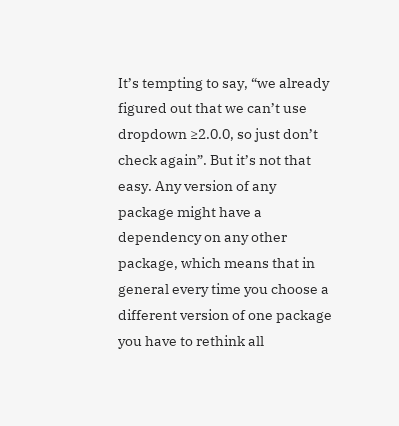It’s tempting to say, “we already figured out that we can’t use dropdown ≥2.0.0, so just don’t check again”. But it’s not that easy. Any version of any package might have a dependency on any other package, which means that in general every time you choose a different version of one package you have to rethink all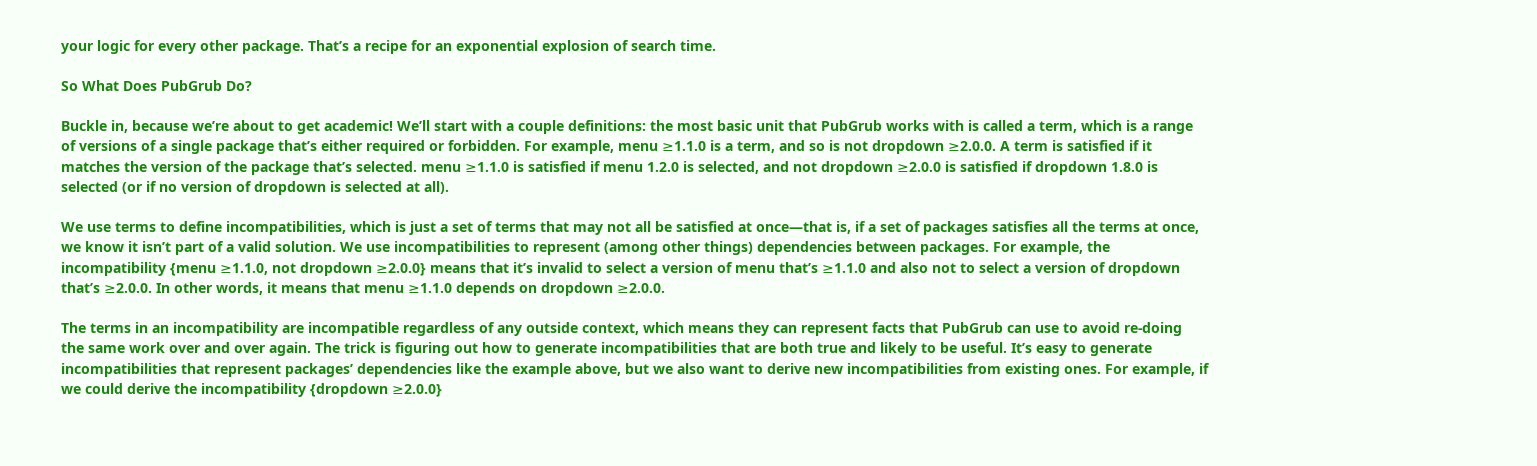your logic for every other package. That’s a recipe for an exponential explosion of search time.

So What Does PubGrub Do?

Buckle in, because we’re about to get academic! We’ll start with a couple definitions: the most basic unit that PubGrub works with is called a term, which is a range of versions of a single package that’s either required or forbidden. For example, menu ≥1.1.0 is a term, and so is not dropdown ≥2.0.0. A term is satisfied if it matches the version of the package that’s selected. menu ≥1.1.0 is satisfied if menu 1.2.0 is selected, and not dropdown ≥2.0.0 is satisfied if dropdown 1.8.0 is selected (or if no version of dropdown is selected at all).

We use terms to define incompatibilities, which is just a set of terms that may not all be satisfied at once—that is, if a set of packages satisfies all the terms at once, we know it isn’t part of a valid solution. We use incompatibilities to represent (among other things) dependencies between packages. For example, the incompatibility {menu ≥1.1.0, not dropdown ≥2.0.0} means that it’s invalid to select a version of menu that’s ≥1.1.0 and also not to select a version of dropdown that’s ≥2.0.0. In other words, it means that menu ≥1.1.0 depends on dropdown ≥2.0.0.

The terms in an incompatibility are incompatible regardless of any outside context, which means they can represent facts that PubGrub can use to avoid re-doing the same work over and over again. The trick is figuring out how to generate incompatibilities that are both true and likely to be useful. It’s easy to generate incompatibilities that represent packages’ dependencies like the example above, but we also want to derive new incompatibilities from existing ones. For example, if we could derive the incompatibility {dropdown ≥2.0.0}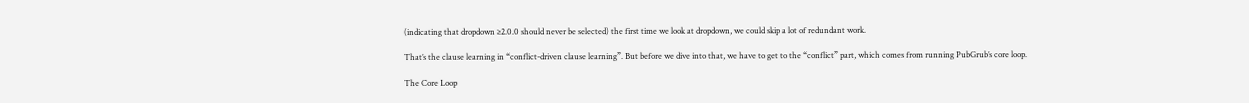(indicating that dropdown ≥2.0.0 should never be selected) the first time we look at dropdown, we could skip a lot of redundant work.

That’s the clause learning in “conflict-driven clause learning”. But before we dive into that, we have to get to the “conflict” part, which comes from running PubGrub’s core loop.

The Core Loop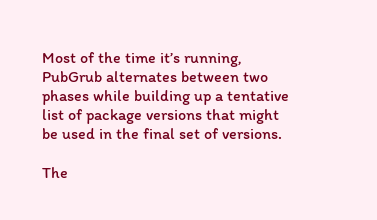Most of the time it’s running, PubGrub alternates between two phases while building up a tentative list of package versions that might be used in the final set of versions.

The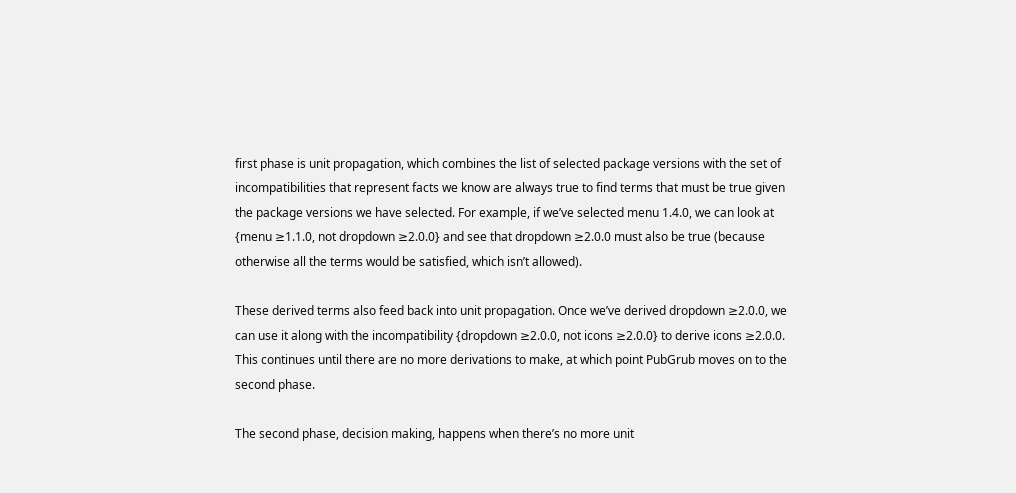first phase is unit propagation, which combines the list of selected package versions with the set of incompatibilities that represent facts we know are always true to find terms that must be true given the package versions we have selected. For example, if we’ve selected menu 1.4.0, we can look at {menu ≥1.1.0, not dropdown ≥2.0.0} and see that dropdown ≥2.0.0 must also be true (because otherwise all the terms would be satisfied, which isn’t allowed).

These derived terms also feed back into unit propagation. Once we’ve derived dropdown ≥2.0.0, we can use it along with the incompatibility {dropdown ≥2.0.0, not icons ≥2.0.0} to derive icons ≥2.0.0. This continues until there are no more derivations to make, at which point PubGrub moves on to the second phase.

The second phase, decision making, happens when there’s no more unit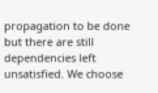propagation to be done but there are still dependencies left unsatisfied. We choose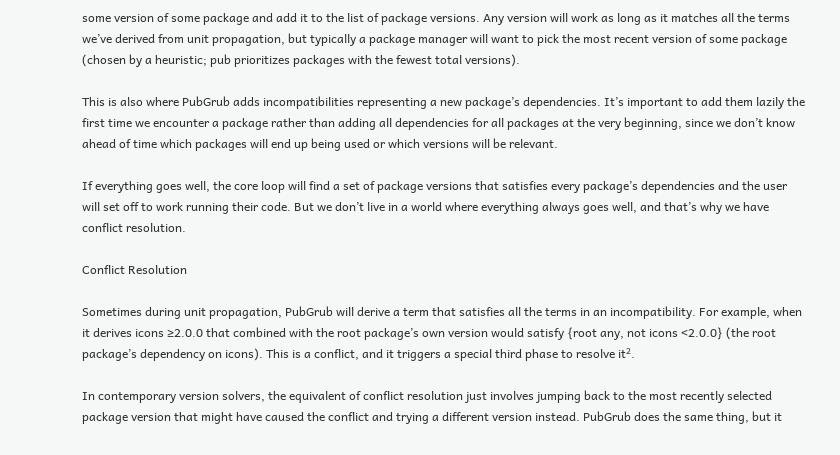some version of some package and add it to the list of package versions. Any version will work as long as it matches all the terms we’ve derived from unit propagation, but typically a package manager will want to pick the most recent version of some package (chosen by a heuristic; pub prioritizes packages with the fewest total versions).

This is also where PubGrub adds incompatibilities representing a new package’s dependencies. It’s important to add them lazily the first time we encounter a package rather than adding all dependencies for all packages at the very beginning, since we don’t know ahead of time which packages will end up being used or which versions will be relevant.

If everything goes well, the core loop will find a set of package versions that satisfies every package’s dependencies and the user will set off to work running their code. But we don’t live in a world where everything always goes well, and that’s why we have conflict resolution.

Conflict Resolution

Sometimes during unit propagation, PubGrub will derive a term that satisfies all the terms in an incompatibility. For example, when it derives icons ≥2.0.0 that combined with the root package’s own version would satisfy {root any, not icons <2.0.0} (the root package’s dependency on icons). This is a conflict, and it triggers a special third phase to resolve it².

In contemporary version solvers, the equivalent of conflict resolution just involves jumping back to the most recently selected package version that might have caused the conflict and trying a different version instead. PubGrub does the same thing, but it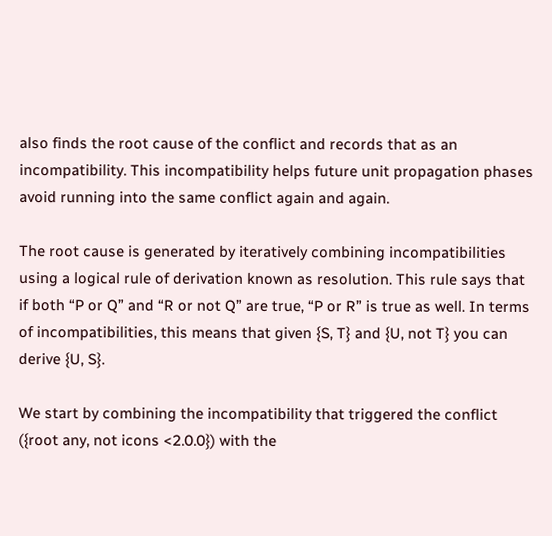also finds the root cause of the conflict and records that as an incompatibility. This incompatibility helps future unit propagation phases avoid running into the same conflict again and again.

The root cause is generated by iteratively combining incompatibilities using a logical rule of derivation known as resolution. This rule says that if both “P or Q” and “R or not Q” are true, “P or R” is true as well. In terms of incompatibilities, this means that given {S, T} and {U, not T} you can derive {U, S}.

We start by combining the incompatibility that triggered the conflict ({root any, not icons <2.0.0}) with the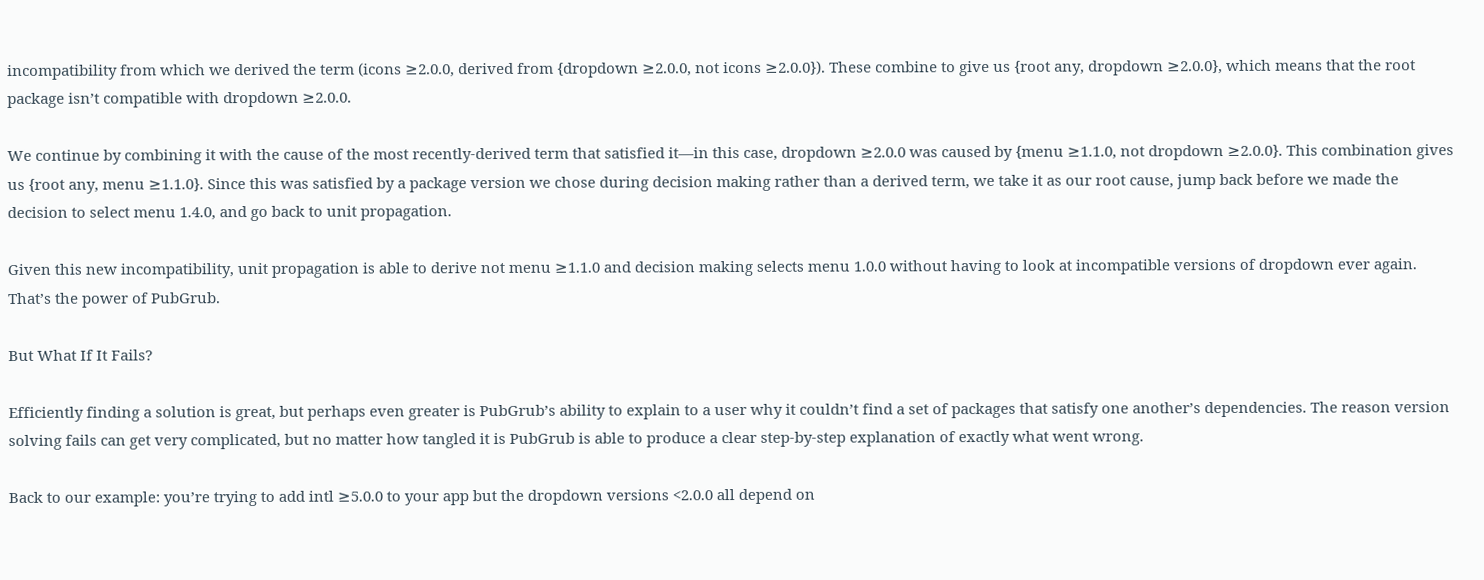incompatibility from which we derived the term (icons ≥2.0.0, derived from {dropdown ≥2.0.0, not icons ≥2.0.0}). These combine to give us {root any, dropdown ≥2.0.0}, which means that the root package isn’t compatible with dropdown ≥2.0.0.

We continue by combining it with the cause of the most recently-derived term that satisfied it—in this case, dropdown ≥2.0.0 was caused by {menu ≥1.1.0, not dropdown ≥2.0.0}. This combination gives us {root any, menu ≥1.1.0}. Since this was satisfied by a package version we chose during decision making rather than a derived term, we take it as our root cause, jump back before we made the decision to select menu 1.4.0, and go back to unit propagation.

Given this new incompatibility, unit propagation is able to derive not menu ≥1.1.0 and decision making selects menu 1.0.0 without having to look at incompatible versions of dropdown ever again. That’s the power of PubGrub.

But What If It Fails?

Efficiently finding a solution is great, but perhaps even greater is PubGrub’s ability to explain to a user why it couldn’t find a set of packages that satisfy one another’s dependencies. The reason version solving fails can get very complicated, but no matter how tangled it is PubGrub is able to produce a clear step-by-step explanation of exactly what went wrong.

Back to our example: you’re trying to add intl ≥5.0.0 to your app but the dropdown versions <2.0.0 all depend on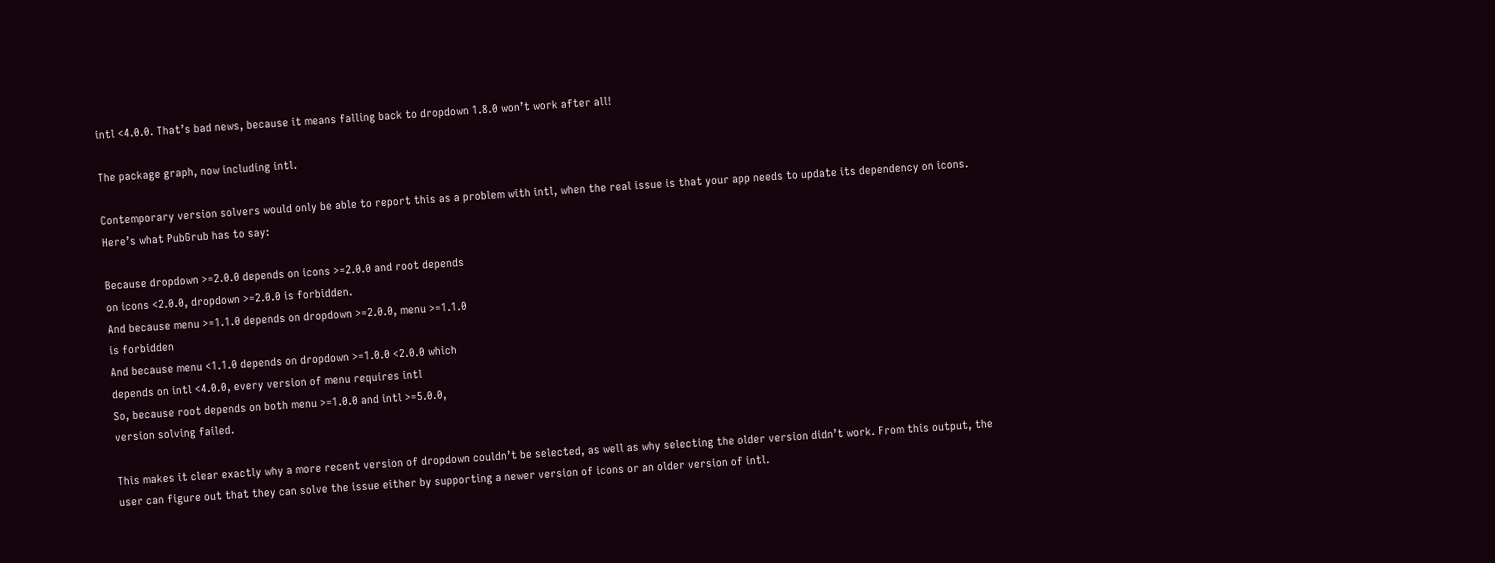intl <4.0.0. That’s bad news, because it means falling back to dropdown 1.8.0 won’t work after all!

The package graph, now including intl.

Contemporary version solvers would only be able to report this as a problem with intl, when the real issue is that your app needs to update its dependency on icons. Here’s what PubGrub has to say:

Because dropdown >=2.0.0 depends on icons >=2.0.0 and root depends
on icons <2.0.0, dropdown >=2.0.0 is forbidden.
And because menu >=1.1.0 depends on dropdown >=2.0.0, menu >=1.1.0
is forbidden
And because menu <1.1.0 depends on dropdown >=1.0.0 <2.0.0 which
depends on intl <4.0.0, every version of menu requires intl
So, because root depends on both menu >=1.0.0 and intl >=5.0.0,
version solving failed.

This makes it clear exactly why a more recent version of dropdown couldn’t be selected, as well as why selecting the older version didn’t work. From this output, the user can figure out that they can solve the issue either by supporting a newer version of icons or an older version of intl.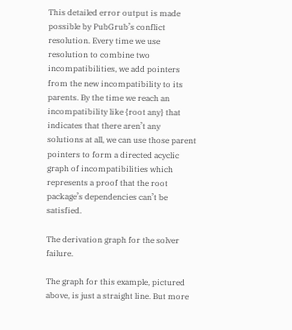This detailed error output is made possible by PubGrub’s conflict resolution. Every time we use resolution to combine two incompatibilities, we add pointers from the new incompatibility to its parents. By the time we reach an incompatibility like {root any} that indicates that there aren’t any solutions at all, we can use those parent pointers to form a directed acyclic graph of incompatibilities which represents a proof that the root package’s dependencies can’t be satisfied.

The derivation graph for the solver failure.

The graph for this example, pictured above, is just a straight line. But more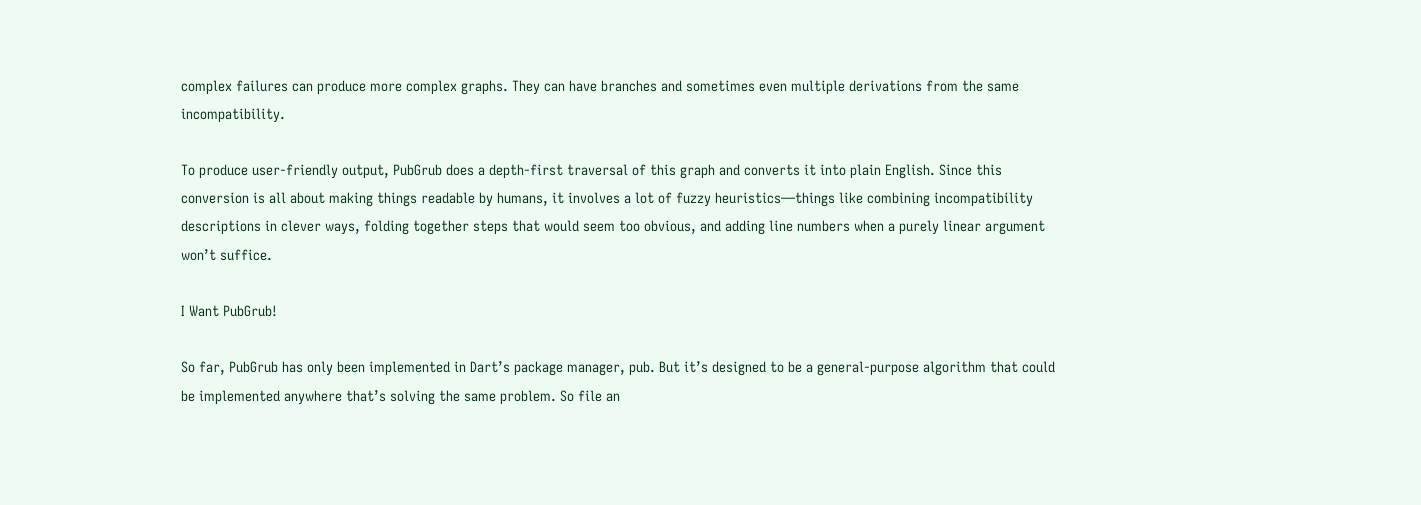complex failures can produce more complex graphs. They can have branches and sometimes even multiple derivations from the same incompatibility.

To produce user-friendly output, PubGrub does a depth-first traversal of this graph and converts it into plain English. Since this conversion is all about making things readable by humans, it involves a lot of fuzzy heuristics—things like combining incompatibility descriptions in clever ways, folding together steps that would seem too obvious, and adding line numbers when a purely linear argument won’t suffice.

I Want PubGrub!

So far, PubGrub has only been implemented in Dart’s package manager, pub. But it’s designed to be a general-purpose algorithm that could be implemented anywhere that’s solving the same problem. So file an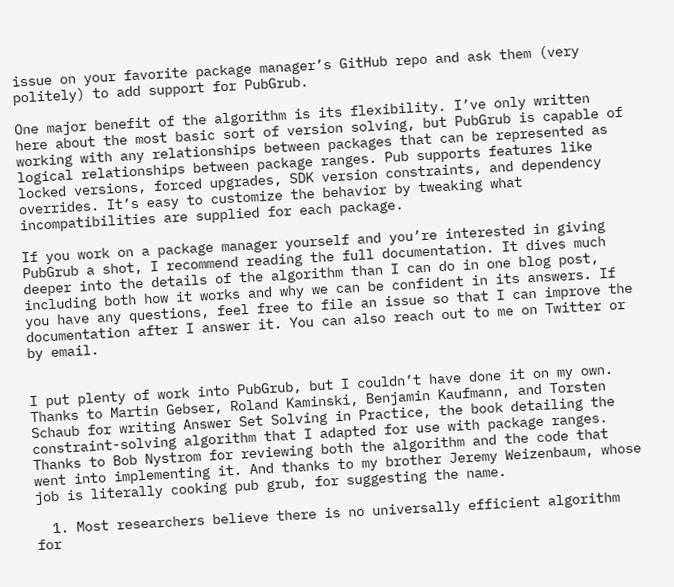issue on your favorite package manager’s GitHub repo and ask them (very politely) to add support for PubGrub.

One major benefit of the algorithm is its flexibility. I’ve only written here about the most basic sort of version solving, but PubGrub is capable of working with any relationships between packages that can be represented as logical relationships between package ranges. Pub supports features like locked versions, forced upgrades, SDK version constraints, and dependency overrides. It’s easy to customize the behavior by tweaking what incompatibilities are supplied for each package.

If you work on a package manager yourself and you’re interested in giving PubGrub a shot, I recommend reading the full documentation. It dives much deeper into the details of the algorithm than I can do in one blog post, including both how it works and why we can be confident in its answers. If you have any questions, feel free to file an issue so that I can improve the documentation after I answer it. You can also reach out to me on Twitter or by email.


I put plenty of work into PubGrub, but I couldn’t have done it on my own. Thanks to Martin Gebser, Roland Kaminski, Benjamin Kaufmann, and Torsten Schaub for writing Answer Set Solving in Practice, the book detailing the constraint-solving algorithm that I adapted for use with package ranges. Thanks to Bob Nystrom for reviewing both the algorithm and the code that went into implementing it. And thanks to my brother Jeremy Weizenbaum, whose job is literally cooking pub grub, for suggesting the name.

  1. Most researchers believe there is no universally efficient algorithm for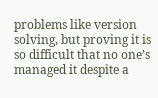problems like version solving, but proving it is so difficult that no one’s managed it despite a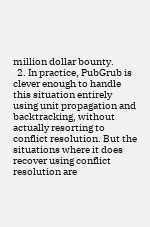million dollar bounty.
  2. In practice, PubGrub is clever enough to handle this situation entirely using unit propagation and backtracking, without actually resorting to conflict resolution. But the situations where it does recover using conflict resolution are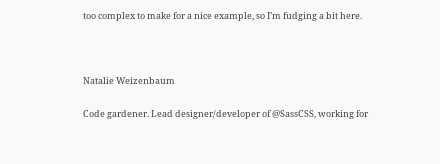too complex to make for a nice example, so I’m fudging a bit here.



Natalie Weizenbaum

Code gardener. Lead designer/developer of @SassCSS, working for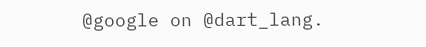@google on @dart_lang.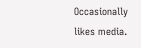Occasionally likes media.